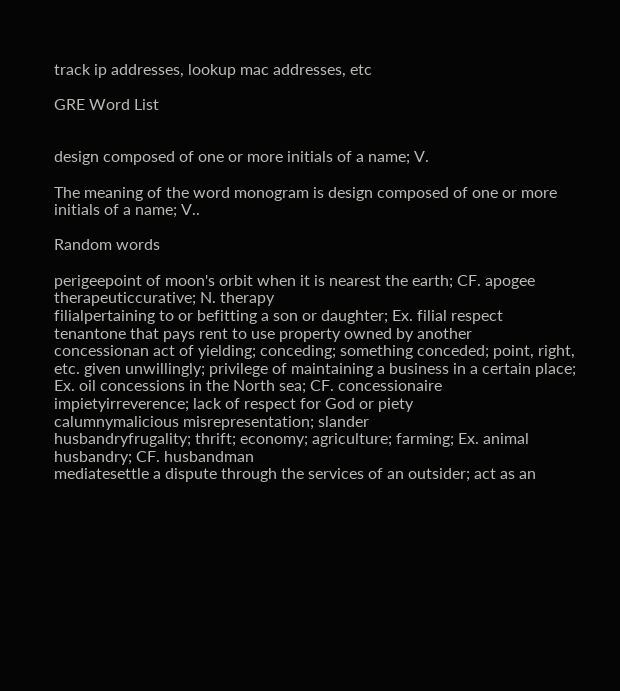track ip addresses, lookup mac addresses, etc

GRE Word List


design composed of one or more initials of a name; V.

The meaning of the word monogram is design composed of one or more initials of a name; V..

Random words

perigeepoint of moon's orbit when it is nearest the earth; CF. apogee
therapeuticcurative; N. therapy
filialpertaining to or befitting a son or daughter; Ex. filial respect
tenantone that pays rent to use property owned by another
concessionan act of yielding; conceding; something conceded; point, right, etc. given unwillingly; privilege of maintaining a business in a certain place; Ex. oil concessions in the North sea; CF. concessionaire
impietyirreverence; lack of respect for God or piety
calumnymalicious misrepresentation; slander
husbandryfrugality; thrift; economy; agriculture; farming; Ex. animal husbandry; CF. husbandman
mediatesettle a dispute through the services of an outsider; act as an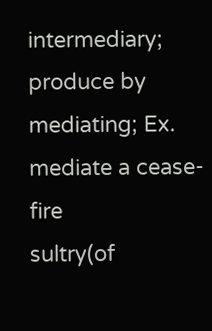intermediary; produce by mediating; Ex. mediate a cease-fire
sultry(of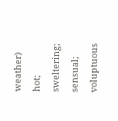weather) hot; sweltering; sensual; voluptuous